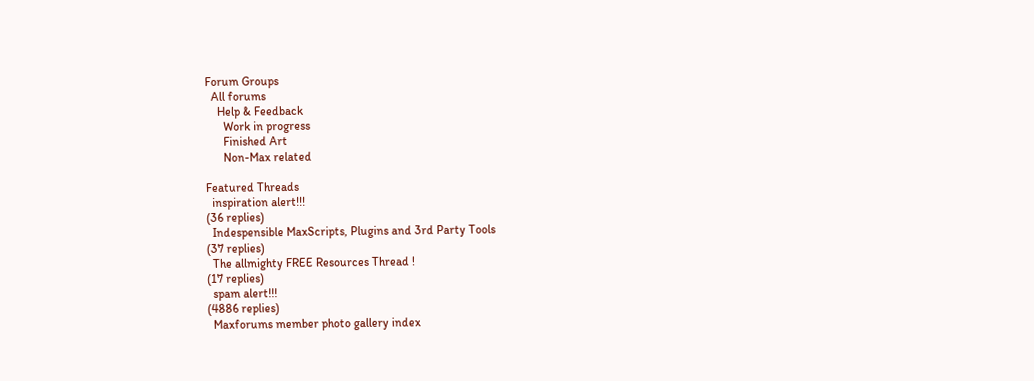Forum Groups
  All forums
    Help & Feedback
      Work in progress
      Finished Art
      Non-Max related

Featured Threads
  inspiration alert!!!
(36 replies)
  Indespensible MaxScripts, Plugins and 3rd Party Tools
(37 replies)
  The allmighty FREE Resources Thread !
(17 replies)
  spam alert!!!
(4886 replies)
  Maxforums member photo gallery index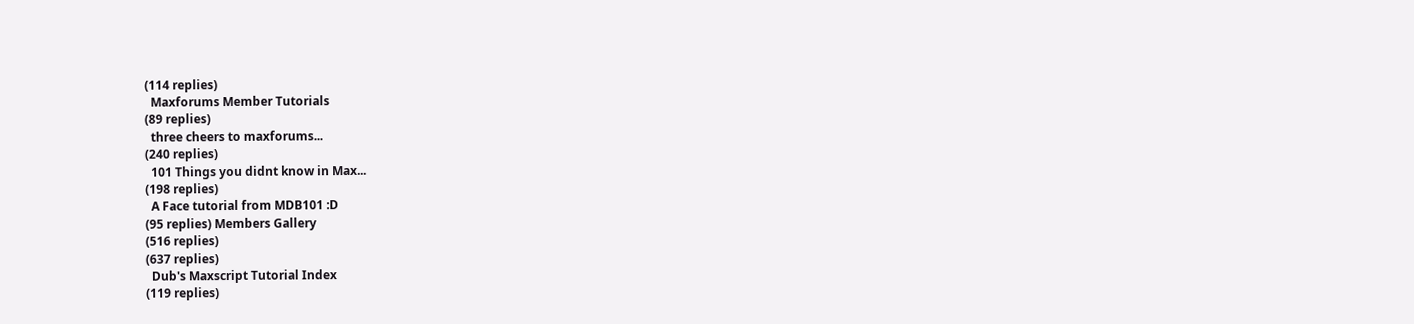(114 replies)
  Maxforums Member Tutorials
(89 replies)
  three cheers to maxforums...
(240 replies)
  101 Things you didnt know in Max...
(198 replies)
  A Face tutorial from MDB101 :D
(95 replies) Members Gallery
(516 replies)
(637 replies)
  Dub's Maxscript Tutorial Index
(119 replies)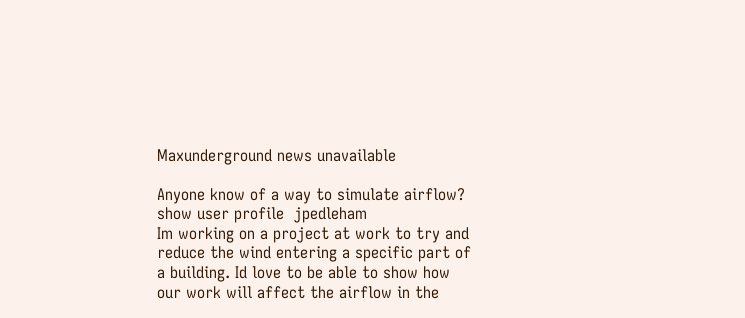Maxunderground news unavailable

Anyone know of a way to simulate airflow?
show user profile  jpedleham
Im working on a project at work to try and reduce the wind entering a specific part of a building. Id love to be able to show how our work will affect the airflow in the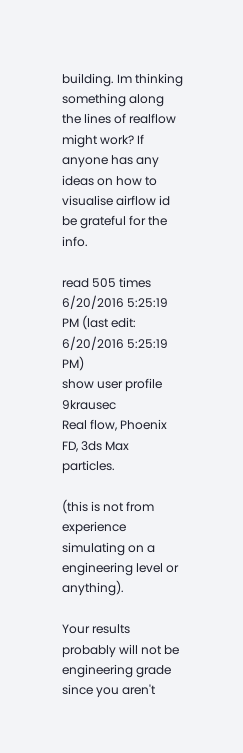building. Im thinking something along the lines of realflow might work? If anyone has any ideas on how to visualise airflow id be grateful for the info.

read 505 times
6/20/2016 5:25:19 PM (last edit: 6/20/2016 5:25:19 PM)
show user profile  9krausec
Real flow, Phoenix FD, 3ds Max particles.

(this is not from experience simulating on a engineering level or anything).

Your results probably will not be engineering grade since you aren't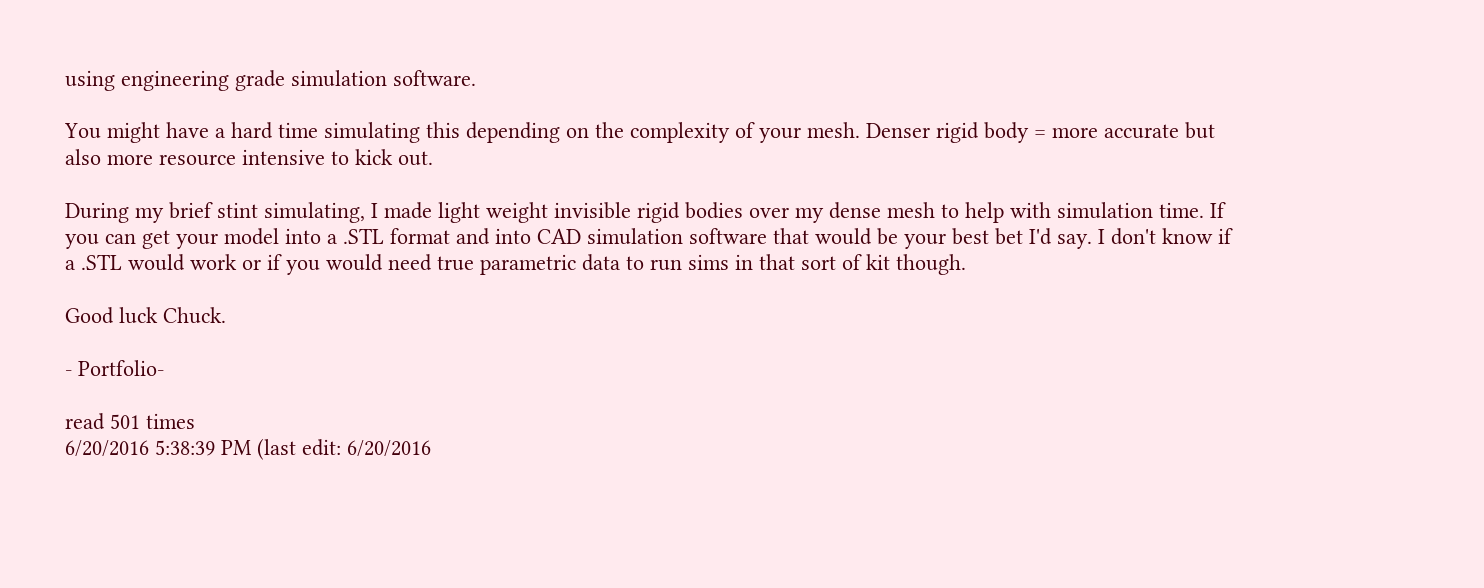using engineering grade simulation software.

You might have a hard time simulating this depending on the complexity of your mesh. Denser rigid body = more accurate but also more resource intensive to kick out.

During my brief stint simulating, I made light weight invisible rigid bodies over my dense mesh to help with simulation time. If you can get your model into a .STL format and into CAD simulation software that would be your best bet I'd say. I don't know if a .STL would work or if you would need true parametric data to run sims in that sort of kit though.

Good luck Chuck.

- Portfolio-

read 501 times
6/20/2016 5:38:39 PM (last edit: 6/20/2016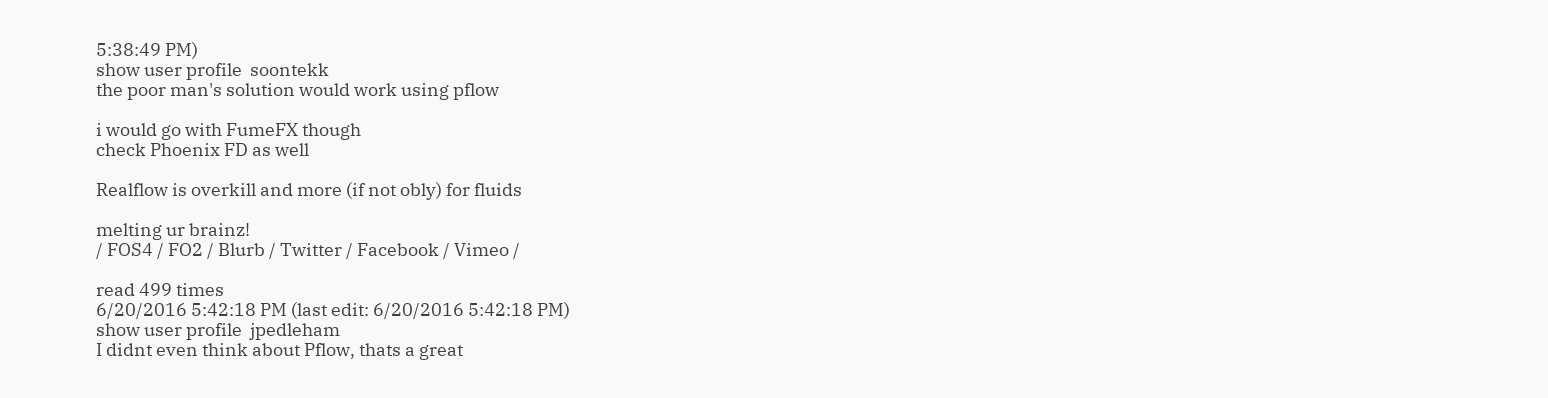5:38:49 PM)
show user profile  soontekk
the poor man's solution would work using pflow

i would go with FumeFX though
check Phoenix FD as well

Realflow is overkill and more (if not obly) for fluids

melting ur brainz!
/ FOS4 / FO2 / Blurb / Twitter / Facebook / Vimeo /

read 499 times
6/20/2016 5:42:18 PM (last edit: 6/20/2016 5:42:18 PM)
show user profile  jpedleham
I didnt even think about Pflow, thats a great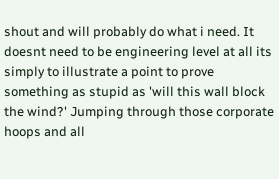shout and will probably do what i need. It doesnt need to be engineering level at all its simply to illustrate a point to prove something as stupid as 'will this wall block the wind?' Jumping through those corporate hoops and all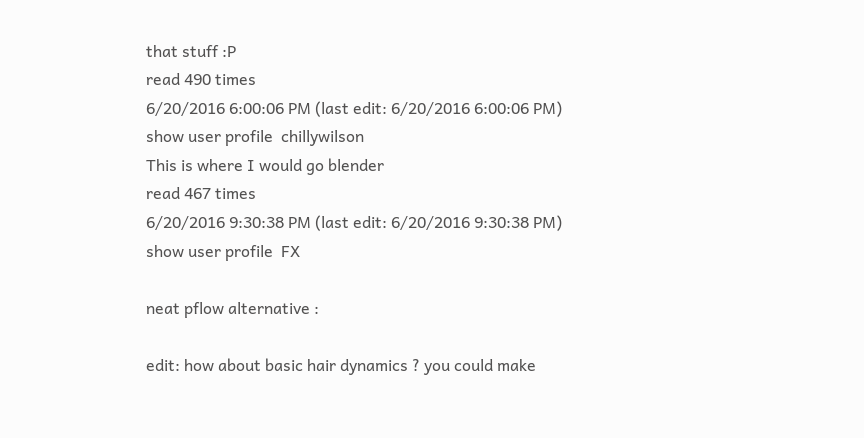that stuff :P
read 490 times
6/20/2016 6:00:06 PM (last edit: 6/20/2016 6:00:06 PM)
show user profile  chillywilson
This is where I would go blender
read 467 times
6/20/2016 9:30:38 PM (last edit: 6/20/2016 9:30:38 PM)
show user profile  FX

neat pflow alternative :

edit: how about basic hair dynamics ? you could make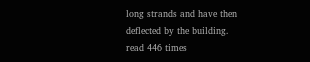long strands and have then deflected by the building.
read 446 times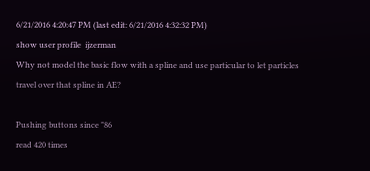6/21/2016 4:20:47 PM (last edit: 6/21/2016 4:32:32 PM)
show user profile  ijzerman
Why not model the basic flow with a spline and use particular to let particles travel over that spline in AE?

Pushing buttons since "86
read 420 times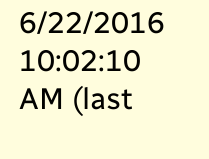6/22/2016 10:02:10 AM (last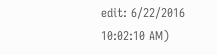edit: 6/22/2016 10:02:10 AM)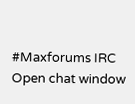#Maxforums IRC
Open chat window